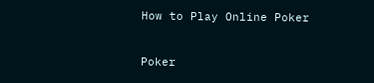How to Play Online Poker


Poker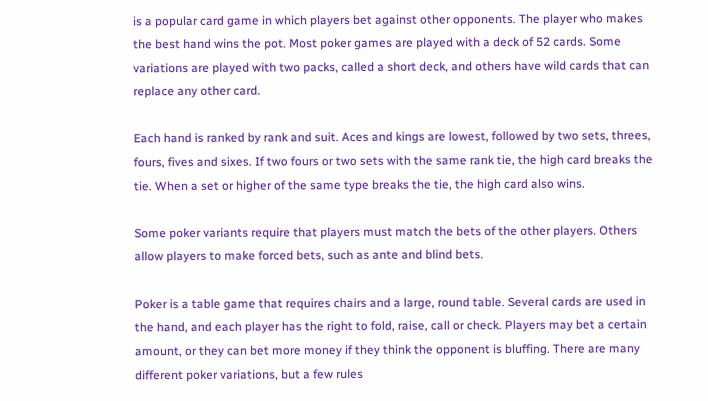is a popular card game in which players bet against other opponents. The player who makes the best hand wins the pot. Most poker games are played with a deck of 52 cards. Some variations are played with two packs, called a short deck, and others have wild cards that can replace any other card.

Each hand is ranked by rank and suit. Aces and kings are lowest, followed by two sets, threes, fours, fives and sixes. If two fours or two sets with the same rank tie, the high card breaks the tie. When a set or higher of the same type breaks the tie, the high card also wins.

Some poker variants require that players must match the bets of the other players. Others allow players to make forced bets, such as ante and blind bets.

Poker is a table game that requires chairs and a large, round table. Several cards are used in the hand, and each player has the right to fold, raise, call or check. Players may bet a certain amount, or they can bet more money if they think the opponent is bluffing. There are many different poker variations, but a few rules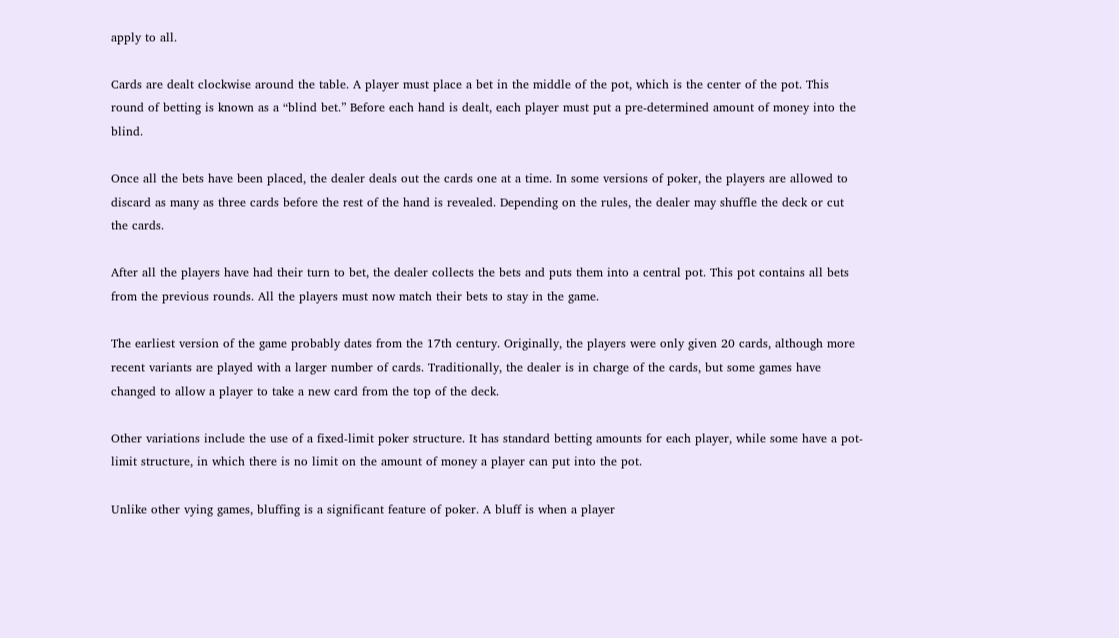apply to all.

Cards are dealt clockwise around the table. A player must place a bet in the middle of the pot, which is the center of the pot. This round of betting is known as a “blind bet.” Before each hand is dealt, each player must put a pre-determined amount of money into the blind.

Once all the bets have been placed, the dealer deals out the cards one at a time. In some versions of poker, the players are allowed to discard as many as three cards before the rest of the hand is revealed. Depending on the rules, the dealer may shuffle the deck or cut the cards.

After all the players have had their turn to bet, the dealer collects the bets and puts them into a central pot. This pot contains all bets from the previous rounds. All the players must now match their bets to stay in the game.

The earliest version of the game probably dates from the 17th century. Originally, the players were only given 20 cards, although more recent variants are played with a larger number of cards. Traditionally, the dealer is in charge of the cards, but some games have changed to allow a player to take a new card from the top of the deck.

Other variations include the use of a fixed-limit poker structure. It has standard betting amounts for each player, while some have a pot-limit structure, in which there is no limit on the amount of money a player can put into the pot.

Unlike other vying games, bluffing is a significant feature of poker. A bluff is when a player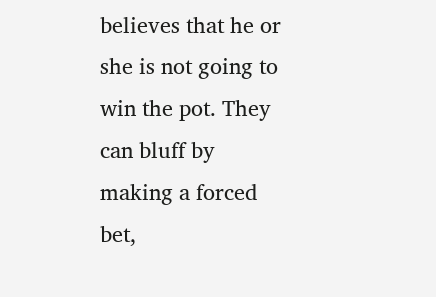believes that he or she is not going to win the pot. They can bluff by making a forced bet,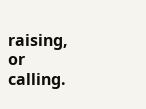raising, or calling.